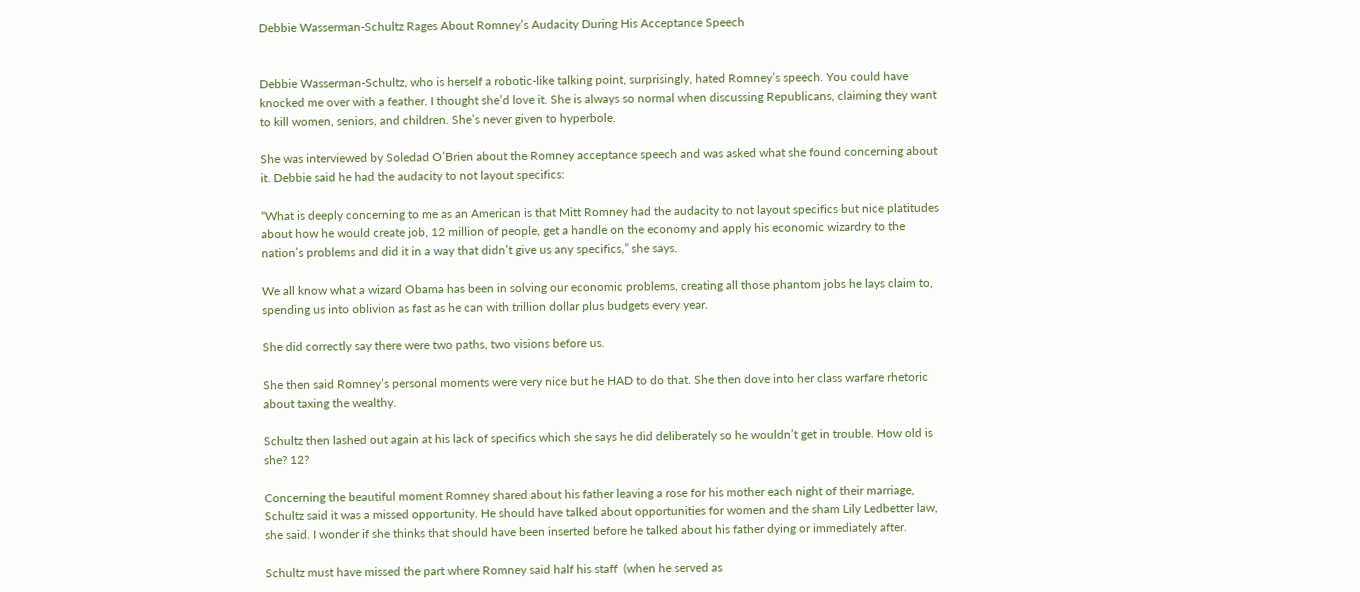Debbie Wasserman-Schultz Rages About Romney’s Audacity During His Acceptance Speech


Debbie Wasserman-Schultz, who is herself a robotic-like talking point, surprisingly, hated Romney’s speech. You could have knocked me over with a feather. I thought she’d love it. She is always so normal when discussing Republicans, claiming they want to kill women, seniors, and children. She’s never given to hyperbole.

She was interviewed by Soledad O’Brien about the Romney acceptance speech and was asked what she found concerning about it. Debbie said he had the audacity to not layout specifics:

“What is deeply concerning to me as an American is that Mitt Romney had the audacity to not layout specifics but nice platitudes about how he would create job, 12 million of people, get a handle on the economy and apply his economic wizardry to the nation’s problems and did it in a way that didn’t give us any specifics,” she says.

We all know what a wizard Obama has been in solving our economic problems, creating all those phantom jobs he lays claim to, spending us into oblivion as fast as he can with trillion dollar plus budgets every year.

She did correctly say there were two paths, two visions before us.

She then said Romney’s personal moments were very nice but he HAD to do that. She then dove into her class warfare rhetoric about taxing the wealthy.

Schultz then lashed out again at his lack of specifics which she says he did deliberately so he wouldn’t get in trouble. How old is she? 12?

Concerning the beautiful moment Romney shared about his father leaving a rose for his mother each night of their marriage, Schultz said it was a missed opportunity. He should have talked about opportunities for women and the sham Lily Ledbetter law, she said. I wonder if she thinks that should have been inserted before he talked about his father dying or immediately after.

Schultz must have missed the part where Romney said half his staff  (when he served as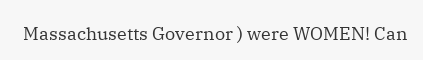Massachusetts Governor ) were WOMEN! Can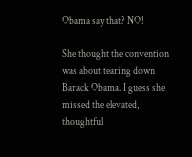Obama say that? NO!

She thought the convention was about tearing down Barack Obama. I guess she missed the elevated, thoughtful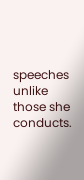speeches unlike those she conducts.